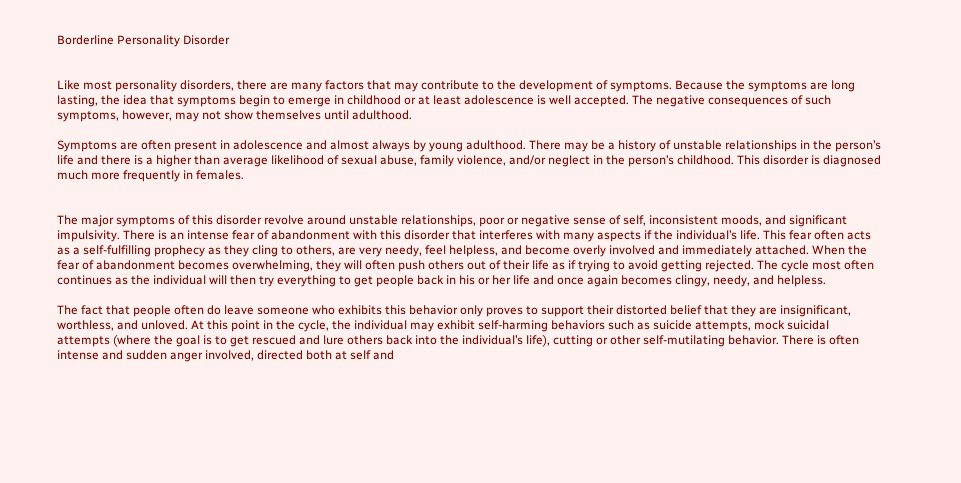Borderline Personality Disorder


Like most personality disorders, there are many factors that may contribute to the development of symptoms. Because the symptoms are long lasting, the idea that symptoms begin to emerge in childhood or at least adolescence is well accepted. The negative consequences of such symptoms, however, may not show themselves until adulthood.

Symptoms are often present in adolescence and almost always by young adulthood. There may be a history of unstable relationships in the person’s life and there is a higher than average likelihood of sexual abuse, family violence, and/or neglect in the person’s childhood. This disorder is diagnosed much more frequently in females.


The major symptoms of this disorder revolve around unstable relationships, poor or negative sense of self, inconsistent moods, and significant impulsivity. There is an intense fear of abandonment with this disorder that interferes with many aspects if the individual’s life. This fear often acts as a self-fulfilling prophecy as they cling to others, are very needy, feel helpless, and become overly involved and immediately attached. When the fear of abandonment becomes overwhelming, they will often push others out of their life as if trying to avoid getting rejected. The cycle most often continues as the individual will then try everything to get people back in his or her life and once again becomes clingy, needy, and helpless.

The fact that people often do leave someone who exhibits this behavior only proves to support their distorted belief that they are insignificant, worthless, and unloved. At this point in the cycle, the individual may exhibit self-harming behaviors such as suicide attempts, mock suicidal attempts (where the goal is to get rescued and lure others back into the individual’s life), cutting or other self-mutilating behavior. There is often intense and sudden anger involved, directed both at self and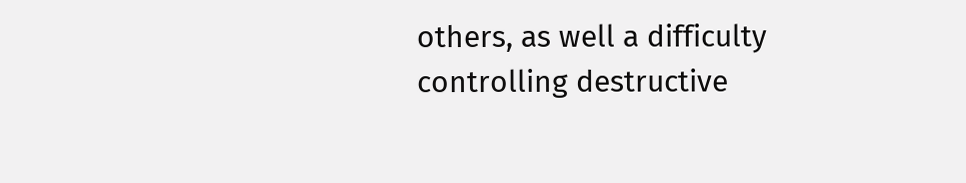others, as well a difficulty controlling destructive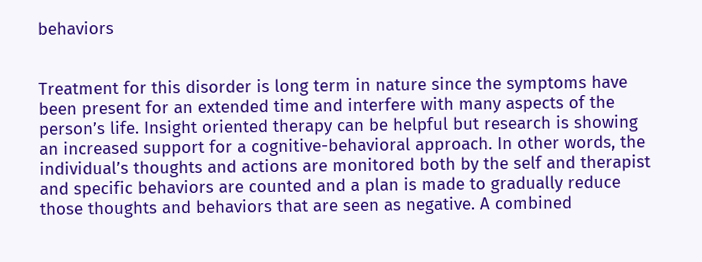behaviors


Treatment for this disorder is long term in nature since the symptoms have been present for an extended time and interfere with many aspects of the person’s life. Insight oriented therapy can be helpful but research is showing an increased support for a cognitive-behavioral approach. In other words, the individual’s thoughts and actions are monitored both by the self and therapist and specific behaviors are counted and a plan is made to gradually reduce those thoughts and behaviors that are seen as negative. A combined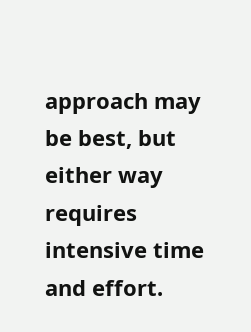approach may be best, but either way requires intensive time and effort.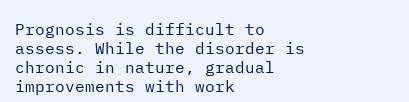Prognosis is difficult to assess. While the disorder is chronic in nature, gradual improvements with work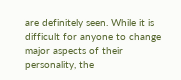are definitely seen. While it is difficult for anyone to change major aspects of their personality, the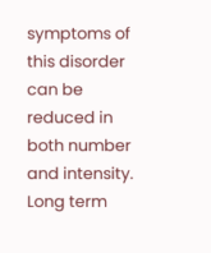symptoms of this disorder can be reduced in both number and intensity. Long term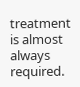treatment is almost always required.